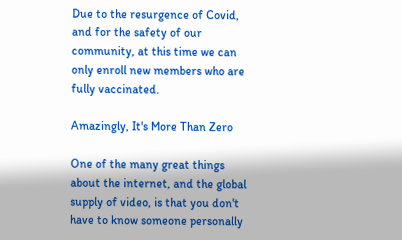Due to the resurgence of Covid, and for the safety of our community, at this time we can only enroll new members who are fully vaccinated.

Amazingly, It's More Than Zero

One of the many great things about the internet, and the global supply of video, is that you don't have to know someone personally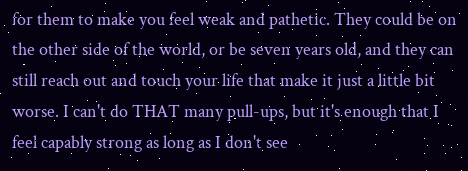for them to make you feel weak and pathetic. They could be on the other side of the world, or be seven years old, and they can still reach out and touch your life that make it just a little bit worse. I can't do THAT many pull-ups, but it's enough that I feel capably strong as long as I don't see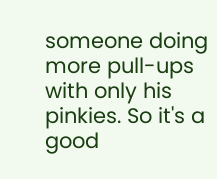someone doing more pull-ups with only his pinkies. So it's a good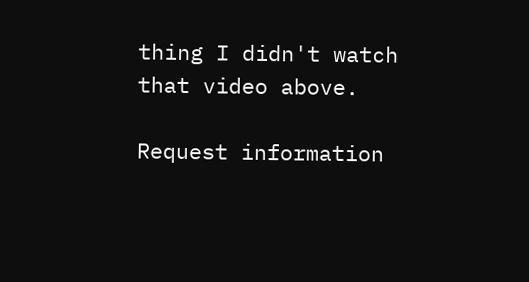thing I didn't watch that video above.

Request information